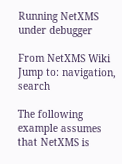Running NetXMS under debugger

From NetXMS Wiki
Jump to: navigation, search

The following example assumes that NetXMS is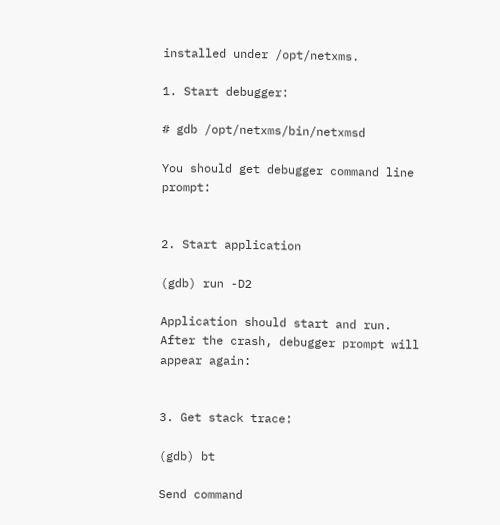installed under /opt/netxms.

1. Start debugger:

# gdb /opt/netxms/bin/netxmsd

You should get debugger command line prompt:


2. Start application

(gdb) run -D2

Application should start and run. After the crash, debugger prompt will appear again:


3. Get stack trace:

(gdb) bt

Send command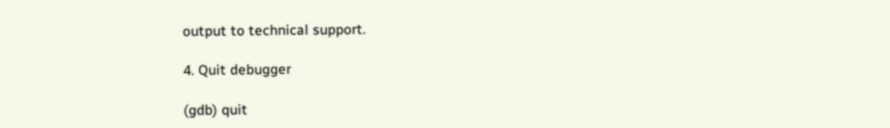output to technical support.

4. Quit debugger

(gdb) quit